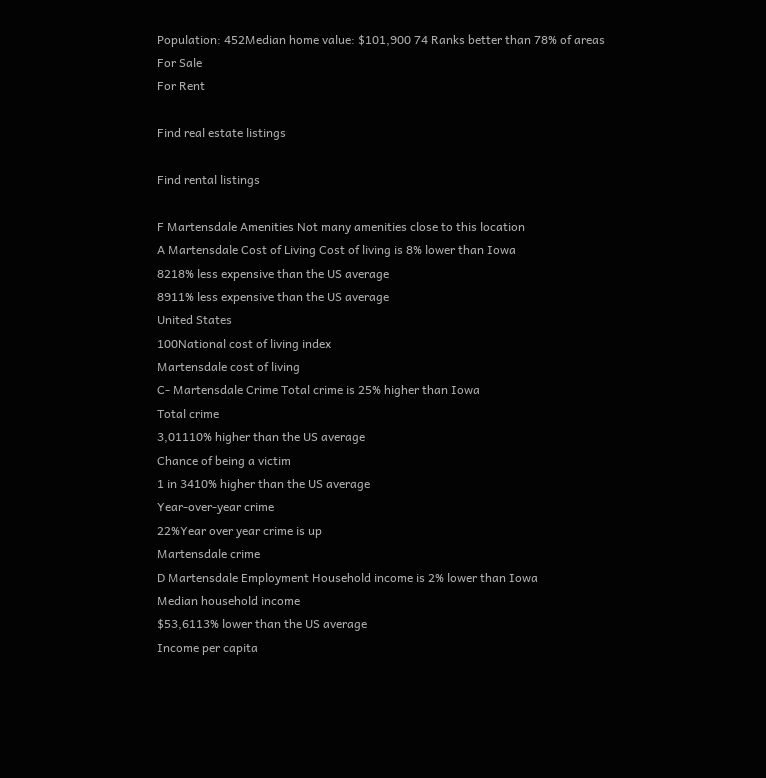Population: 452Median home value: $101,900 74 Ranks better than 78% of areas
For Sale
For Rent

Find real estate listings

Find rental listings

F Martensdale Amenities Not many amenities close to this location
A Martensdale Cost of Living Cost of living is 8% lower than Iowa
8218% less expensive than the US average
8911% less expensive than the US average
United States
100National cost of living index
Martensdale cost of living
C- Martensdale Crime Total crime is 25% higher than Iowa
Total crime
3,01110% higher than the US average
Chance of being a victim
1 in 3410% higher than the US average
Year-over-year crime
22%Year over year crime is up
Martensdale crime
D Martensdale Employment Household income is 2% lower than Iowa
Median household income
$53,6113% lower than the US average
Income per capita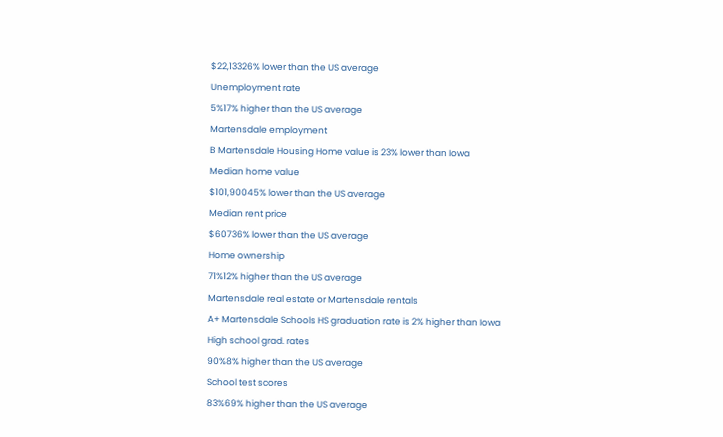$22,13326% lower than the US average
Unemployment rate
5%17% higher than the US average
Martensdale employment
B Martensdale Housing Home value is 23% lower than Iowa
Median home value
$101,90045% lower than the US average
Median rent price
$60736% lower than the US average
Home ownership
71%12% higher than the US average
Martensdale real estate or Martensdale rentals
A+ Martensdale Schools HS graduation rate is 2% higher than Iowa
High school grad. rates
90%8% higher than the US average
School test scores
83%69% higher than the US average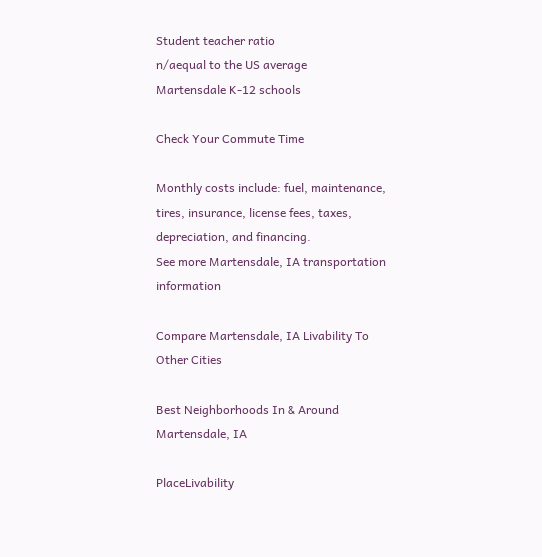Student teacher ratio
n/aequal to the US average
Martensdale K-12 schools

Check Your Commute Time

Monthly costs include: fuel, maintenance, tires, insurance, license fees, taxes, depreciation, and financing.
See more Martensdale, IA transportation information

Compare Martensdale, IA Livability To Other Cities

Best Neighborhoods In & Around Martensdale, IA

PlaceLivability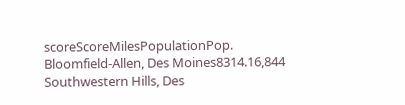scoreScoreMilesPopulationPop.
Bloomfield-Allen, Des Moines8314.16,844
Southwestern Hills, Des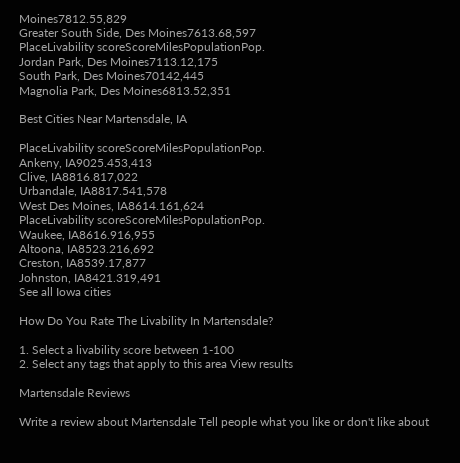Moines7812.55,829
Greater South Side, Des Moines7613.68,597
PlaceLivability scoreScoreMilesPopulationPop.
Jordan Park, Des Moines7113.12,175
South Park, Des Moines70142,445
Magnolia Park, Des Moines6813.52,351

Best Cities Near Martensdale, IA

PlaceLivability scoreScoreMilesPopulationPop.
Ankeny, IA9025.453,413
Clive, IA8816.817,022
Urbandale, IA8817.541,578
West Des Moines, IA8614.161,624
PlaceLivability scoreScoreMilesPopulationPop.
Waukee, IA8616.916,955
Altoona, IA8523.216,692
Creston, IA8539.17,877
Johnston, IA8421.319,491
See all Iowa cities

How Do You Rate The Livability In Martensdale?

1. Select a livability score between 1-100
2. Select any tags that apply to this area View results

Martensdale Reviews

Write a review about Martensdale Tell people what you like or don't like about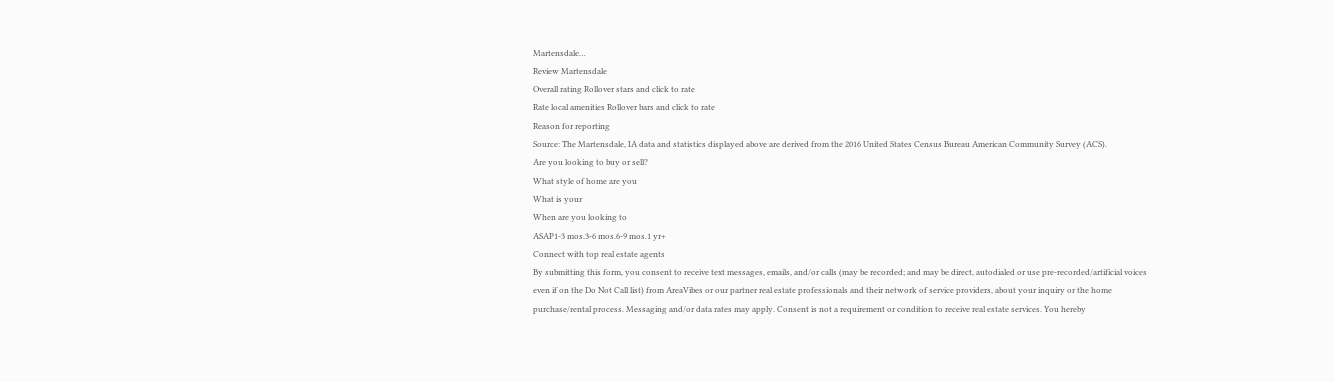Martensdale…
Review Martensdale
Overall rating Rollover stars and click to rate
Rate local amenities Rollover bars and click to rate
Reason for reporting
Source: The Martensdale, IA data and statistics displayed above are derived from the 2016 United States Census Bureau American Community Survey (ACS).
Are you looking to buy or sell?
What style of home are you
What is your
When are you looking to
ASAP1-3 mos.3-6 mos.6-9 mos.1 yr+
Connect with top real estate agents
By submitting this form, you consent to receive text messages, emails, and/or calls (may be recorded; and may be direct, autodialed or use pre-recorded/artificial voices even if on the Do Not Call list) from AreaVibes or our partner real estate professionals and their network of service providers, about your inquiry or the home purchase/rental process. Messaging and/or data rates may apply. Consent is not a requirement or condition to receive real estate services. You hereby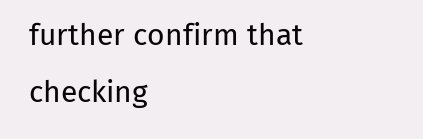further confirm that checking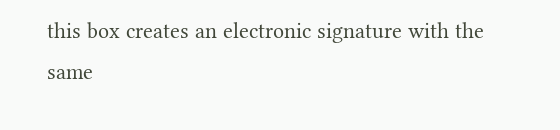this box creates an electronic signature with the same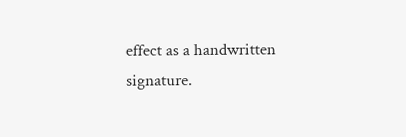effect as a handwritten signature.